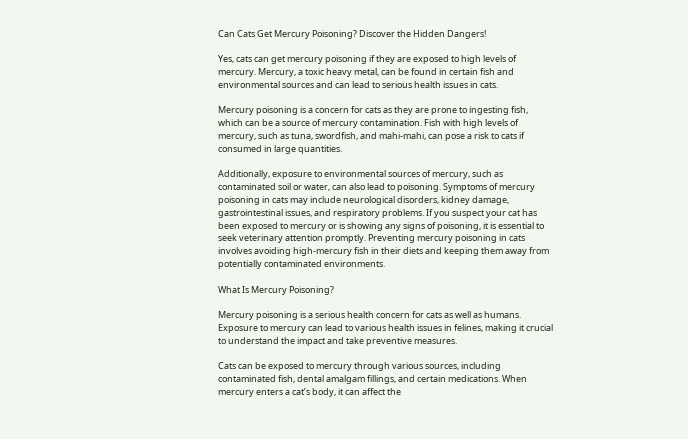Can Cats Get Mercury Poisoning? Discover the Hidden Dangers!

Yes, cats can get mercury poisoning if they are exposed to high levels of mercury. Mercury, a toxic heavy metal, can be found in certain fish and environmental sources and can lead to serious health issues in cats.

Mercury poisoning is a concern for cats as they are prone to ingesting fish, which can be a source of mercury contamination. Fish with high levels of mercury, such as tuna, swordfish, and mahi-mahi, can pose a risk to cats if consumed in large quantities.

Additionally, exposure to environmental sources of mercury, such as contaminated soil or water, can also lead to poisoning. Symptoms of mercury poisoning in cats may include neurological disorders, kidney damage, gastrointestinal issues, and respiratory problems. If you suspect your cat has been exposed to mercury or is showing any signs of poisoning, it is essential to seek veterinary attention promptly. Preventing mercury poisoning in cats involves avoiding high-mercury fish in their diets and keeping them away from potentially contaminated environments.

What Is Mercury Poisoning?

Mercury poisoning is a serious health concern for cats as well as humans. Exposure to mercury can lead to various health issues in felines, making it crucial to understand the impact and take preventive measures.

Cats can be exposed to mercury through various sources, including contaminated fish, dental amalgam fillings, and certain medications. When mercury enters a cat’s body, it can affect the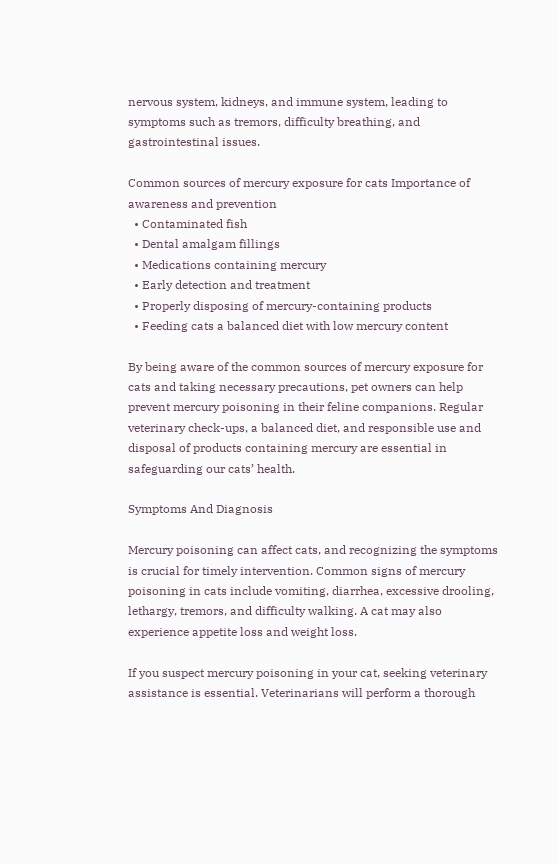nervous system, kidneys, and immune system, leading to symptoms such as tremors, difficulty breathing, and gastrointestinal issues.

Common sources of mercury exposure for cats Importance of awareness and prevention
  • Contaminated fish
  • Dental amalgam fillings
  • Medications containing mercury
  • Early detection and treatment
  • Properly disposing of mercury-containing products
  • Feeding cats a balanced diet with low mercury content

By being aware of the common sources of mercury exposure for cats and taking necessary precautions, pet owners can help prevent mercury poisoning in their feline companions. Regular veterinary check-ups, a balanced diet, and responsible use and disposal of products containing mercury are essential in safeguarding our cats’ health.

Symptoms And Diagnosis

Mercury poisoning can affect cats, and recognizing the symptoms is crucial for timely intervention. Common signs of mercury poisoning in cats include vomiting, diarrhea, excessive drooling, lethargy, tremors, and difficulty walking. A cat may also experience appetite loss and weight loss.

If you suspect mercury poisoning in your cat, seeking veterinary assistance is essential. Veterinarians will perform a thorough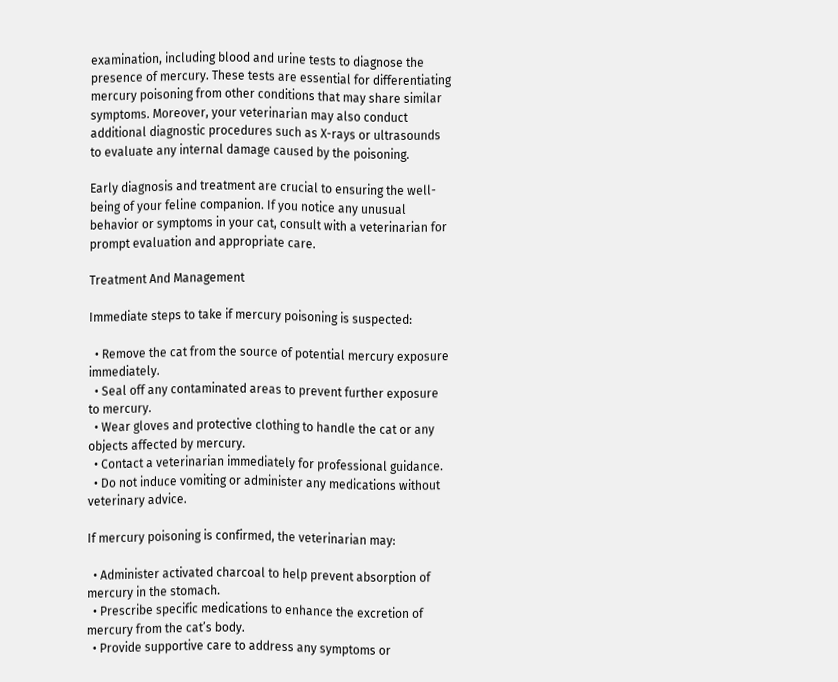examination, including blood and urine tests to diagnose the presence of mercury. These tests are essential for differentiating mercury poisoning from other conditions that may share similar symptoms. Moreover, your veterinarian may also conduct additional diagnostic procedures such as X-rays or ultrasounds to evaluate any internal damage caused by the poisoning.

Early diagnosis and treatment are crucial to ensuring the well-being of your feline companion. If you notice any unusual behavior or symptoms in your cat, consult with a veterinarian for prompt evaluation and appropriate care.

Treatment And Management

Immediate steps to take if mercury poisoning is suspected:

  • Remove the cat from the source of potential mercury exposure immediately.
  • Seal off any contaminated areas to prevent further exposure to mercury.
  • Wear gloves and protective clothing to handle the cat or any objects affected by mercury.
  • Contact a veterinarian immediately for professional guidance.
  • Do not induce vomiting or administer any medications without veterinary advice.

If mercury poisoning is confirmed, the veterinarian may:

  • Administer activated charcoal to help prevent absorption of mercury in the stomach.
  • Prescribe specific medications to enhance the excretion of mercury from the cat’s body.
  • Provide supportive care to address any symptoms or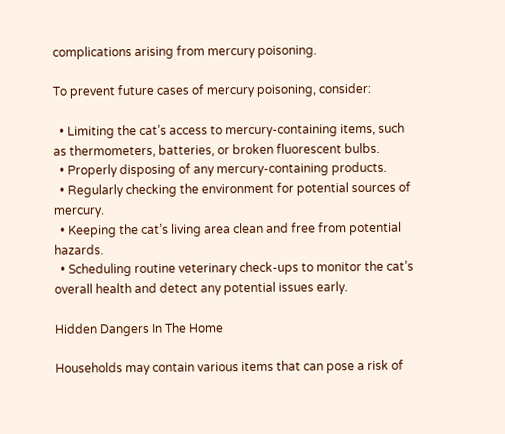complications arising from mercury poisoning.

To prevent future cases of mercury poisoning, consider:

  • Limiting the cat’s access to mercury-containing items, such as thermometers, batteries, or broken fluorescent bulbs.
  • Properly disposing of any mercury-containing products.
  • Regularly checking the environment for potential sources of mercury.
  • Keeping the cat’s living area clean and free from potential hazards.
  • Scheduling routine veterinary check-ups to monitor the cat’s overall health and detect any potential issues early.

Hidden Dangers In The Home

Households may contain various items that can pose a risk of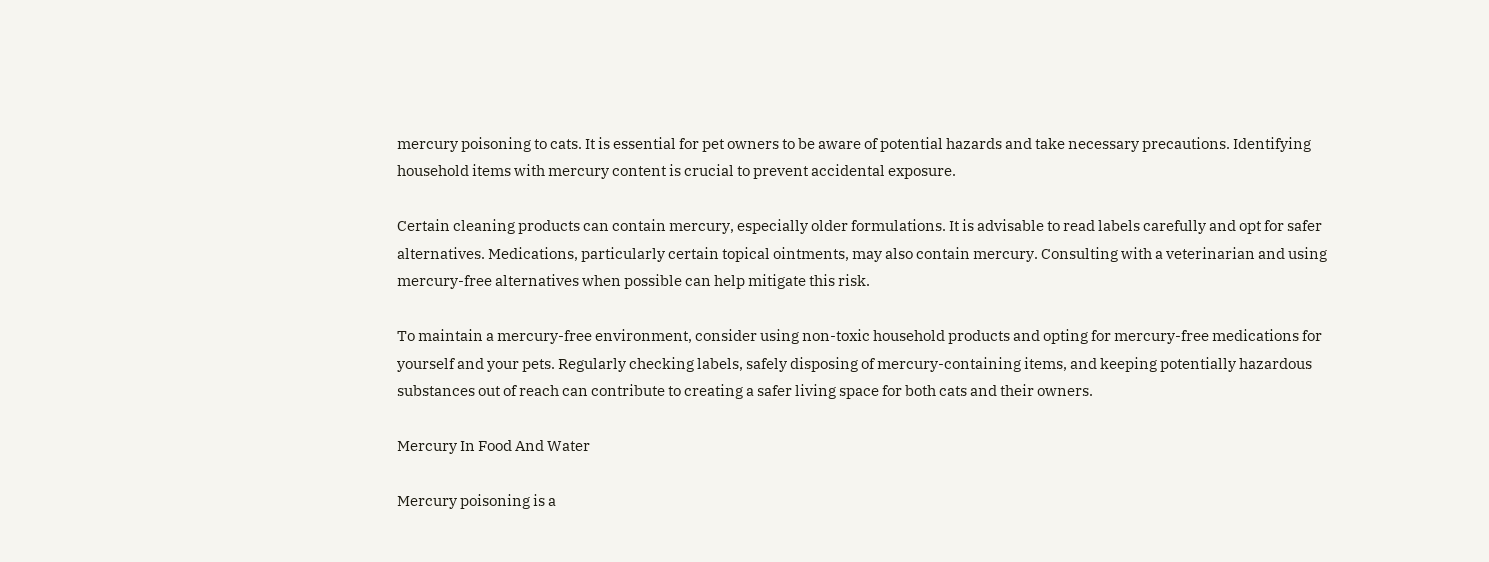mercury poisoning to cats. It is essential for pet owners to be aware of potential hazards and take necessary precautions. Identifying household items with mercury content is crucial to prevent accidental exposure.

Certain cleaning products can contain mercury, especially older formulations. It is advisable to read labels carefully and opt for safer alternatives. Medications, particularly certain topical ointments, may also contain mercury. Consulting with a veterinarian and using mercury-free alternatives when possible can help mitigate this risk.

To maintain a mercury-free environment, consider using non-toxic household products and opting for mercury-free medications for yourself and your pets. Regularly checking labels, safely disposing of mercury-containing items, and keeping potentially hazardous substances out of reach can contribute to creating a safer living space for both cats and their owners.

Mercury In Food And Water

Mercury poisoning is a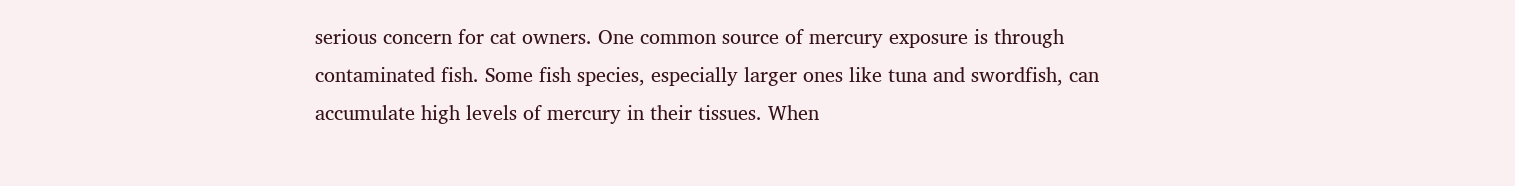serious concern for cat owners. One common source of mercury exposure is through contaminated fish. Some fish species, especially larger ones like tuna and swordfish, can accumulate high levels of mercury in their tissues. When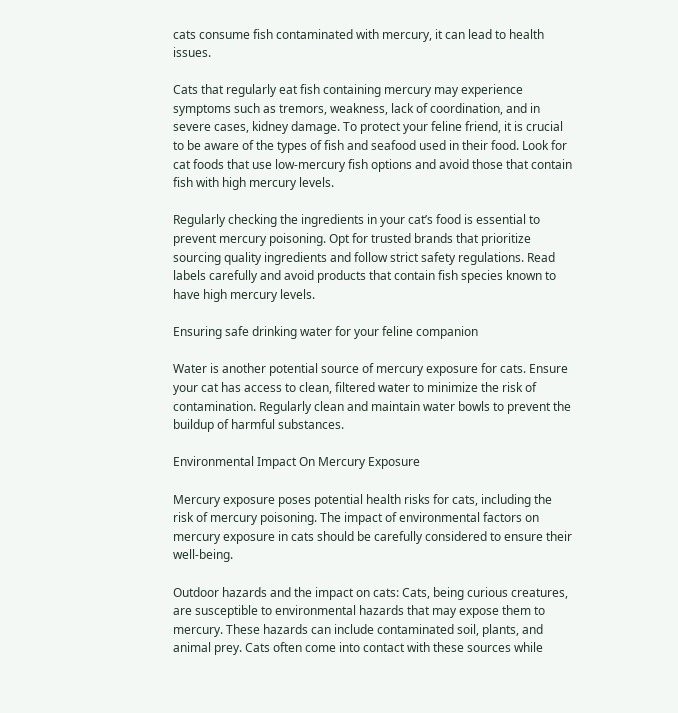cats consume fish contaminated with mercury, it can lead to health issues.

Cats that regularly eat fish containing mercury may experience symptoms such as tremors, weakness, lack of coordination, and in severe cases, kidney damage. To protect your feline friend, it is crucial to be aware of the types of fish and seafood used in their food. Look for cat foods that use low-mercury fish options and avoid those that contain fish with high mercury levels.

Regularly checking the ingredients in your cat’s food is essential to prevent mercury poisoning. Opt for trusted brands that prioritize sourcing quality ingredients and follow strict safety regulations. Read labels carefully and avoid products that contain fish species known to have high mercury levels.

Ensuring safe drinking water for your feline companion

Water is another potential source of mercury exposure for cats. Ensure your cat has access to clean, filtered water to minimize the risk of contamination. Regularly clean and maintain water bowls to prevent the buildup of harmful substances.

Environmental Impact On Mercury Exposure

Mercury exposure poses potential health risks for cats, including the risk of mercury poisoning. The impact of environmental factors on mercury exposure in cats should be carefully considered to ensure their well-being.

Outdoor hazards and the impact on cats: Cats, being curious creatures, are susceptible to environmental hazards that may expose them to mercury. These hazards can include contaminated soil, plants, and animal prey. Cats often come into contact with these sources while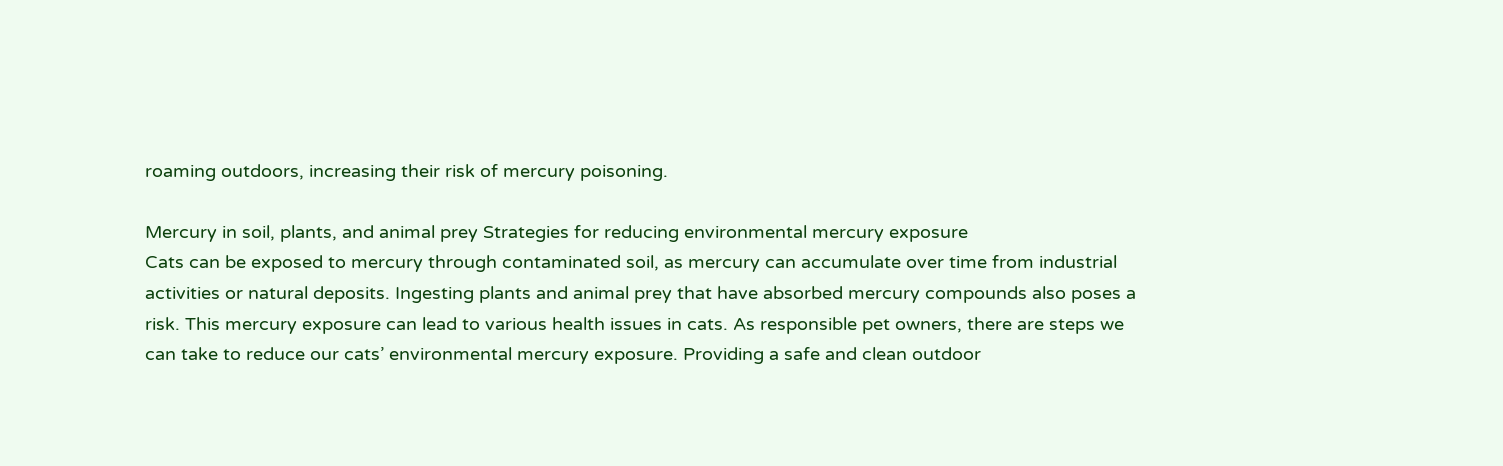roaming outdoors, increasing their risk of mercury poisoning.

Mercury in soil, plants, and animal prey Strategies for reducing environmental mercury exposure
Cats can be exposed to mercury through contaminated soil, as mercury can accumulate over time from industrial activities or natural deposits. Ingesting plants and animal prey that have absorbed mercury compounds also poses a risk. This mercury exposure can lead to various health issues in cats. As responsible pet owners, there are steps we can take to reduce our cats’ environmental mercury exposure. Providing a safe and clean outdoor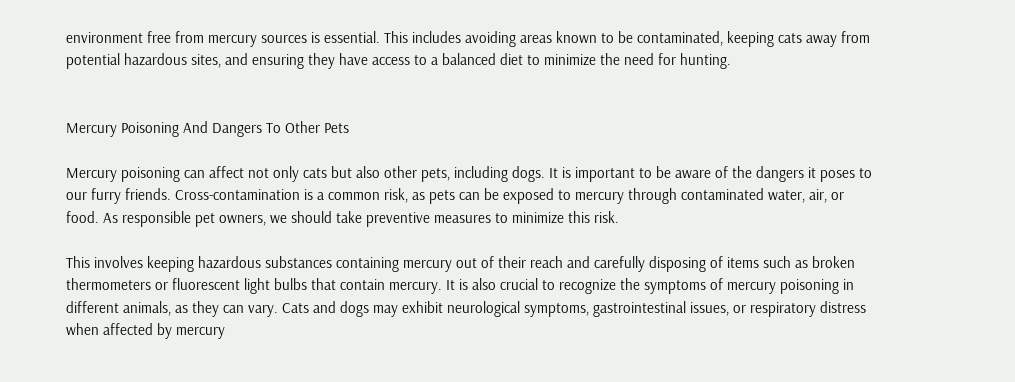environment free from mercury sources is essential. This includes avoiding areas known to be contaminated, keeping cats away from potential hazardous sites, and ensuring they have access to a balanced diet to minimize the need for hunting.


Mercury Poisoning And Dangers To Other Pets

Mercury poisoning can affect not only cats but also other pets, including dogs. It is important to be aware of the dangers it poses to our furry friends. Cross-contamination is a common risk, as pets can be exposed to mercury through contaminated water, air, or food. As responsible pet owners, we should take preventive measures to minimize this risk.

This involves keeping hazardous substances containing mercury out of their reach and carefully disposing of items such as broken thermometers or fluorescent light bulbs that contain mercury. It is also crucial to recognize the symptoms of mercury poisoning in different animals, as they can vary. Cats and dogs may exhibit neurological symptoms, gastrointestinal issues, or respiratory distress when affected by mercury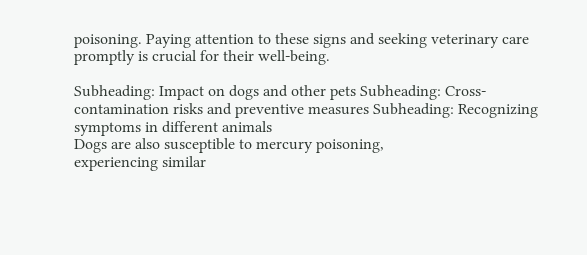poisoning. Paying attention to these signs and seeking veterinary care promptly is crucial for their well-being.

Subheading: Impact on dogs and other pets Subheading: Cross-contamination risks and preventive measures Subheading: Recognizing symptoms in different animals
Dogs are also susceptible to mercury poisoning,
experiencing similar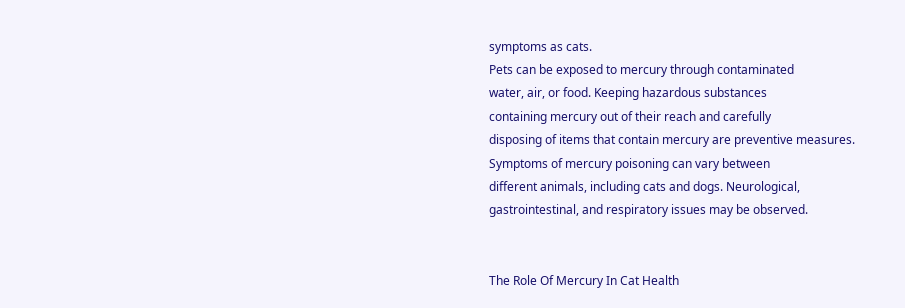symptoms as cats.
Pets can be exposed to mercury through contaminated
water, air, or food. Keeping hazardous substances
containing mercury out of their reach and carefully
disposing of items that contain mercury are preventive measures.
Symptoms of mercury poisoning can vary between
different animals, including cats and dogs. Neurological,
gastrointestinal, and respiratory issues may be observed.


The Role Of Mercury In Cat Health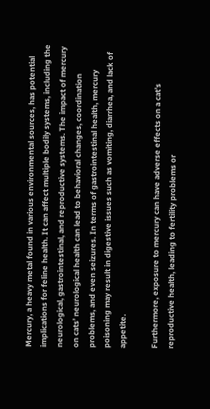Mercury, a heavy metal found in various environmental sources, has potential implications for feline health. It can affect multiple bodily systems, including the neurological, gastrointestinal, and reproductive systems. The impact of mercury on cats’ neurological health can lead to behavioral changes, coordination problems, and even seizures. In terms of gastrointestinal health, mercury poisoning may result in digestive issues such as vomiting, diarrhea, and lack of appetite.

Furthermore, exposure to mercury can have adverse effects on a cat’s reproductive health, leading to fertility problems or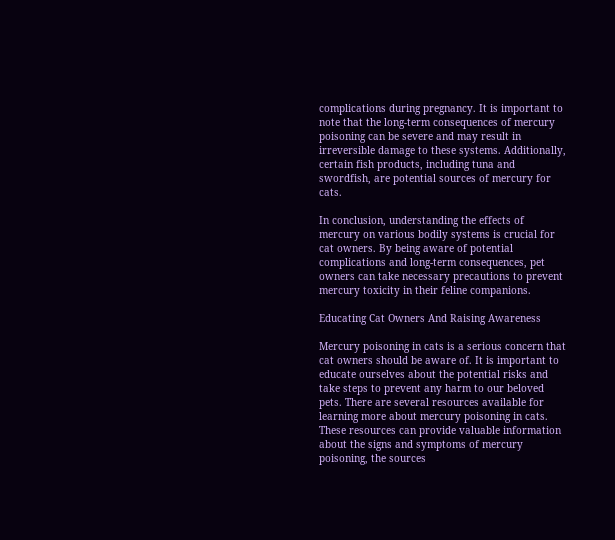complications during pregnancy. It is important to note that the long-term consequences of mercury poisoning can be severe and may result in irreversible damage to these systems. Additionally, certain fish products, including tuna and swordfish, are potential sources of mercury for cats.

In conclusion, understanding the effects of mercury on various bodily systems is crucial for cat owners. By being aware of potential complications and long-term consequences, pet owners can take necessary precautions to prevent mercury toxicity in their feline companions.

Educating Cat Owners And Raising Awareness

Mercury poisoning in cats is a serious concern that cat owners should be aware of. It is important to educate ourselves about the potential risks and take steps to prevent any harm to our beloved pets. There are several resources available for learning more about mercury poisoning in cats. These resources can provide valuable information about the signs and symptoms of mercury poisoning, the sources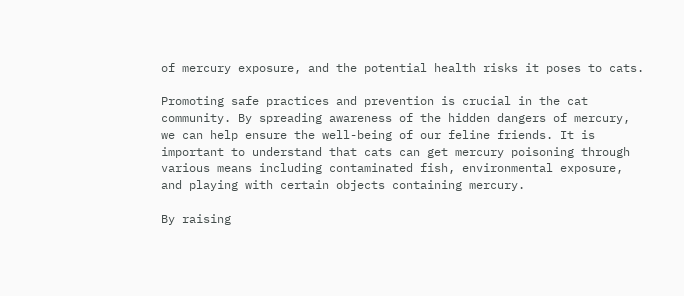of mercury exposure, and the potential health risks it poses to cats.

Promoting safe practices and prevention is crucial in the cat community. By spreading awareness of the hidden dangers of mercury, we can help ensure the well-being of our feline friends. It is important to understand that cats can get mercury poisoning through various means including contaminated fish, environmental exposure, and playing with certain objects containing mercury.

By raising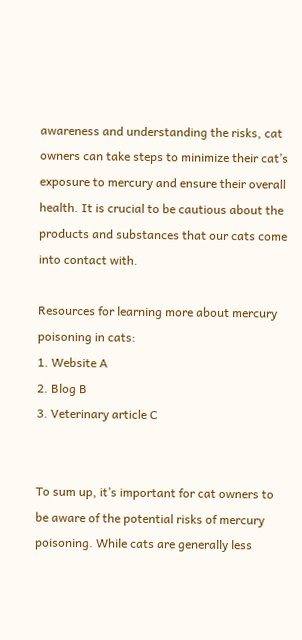awareness and understanding the risks, cat owners can take steps to minimize their cat’s exposure to mercury and ensure their overall health. It is crucial to be cautious about the products and substances that our cats come into contact with.

Resources for learning more about mercury poisoning in cats:
1. Website A
2. Blog B
3. Veterinary article C


To sum up, it’s important for cat owners to be aware of the potential risks of mercury poisoning. While cats are generally less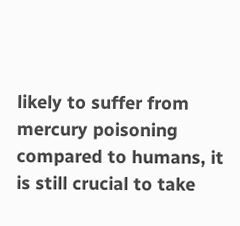likely to suffer from mercury poisoning compared to humans, it is still crucial to take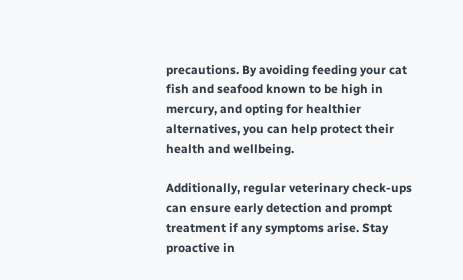precautions. By avoiding feeding your cat fish and seafood known to be high in mercury, and opting for healthier alternatives, you can help protect their health and wellbeing.

Additionally, regular veterinary check-ups can ensure early detection and prompt treatment if any symptoms arise. Stay proactive in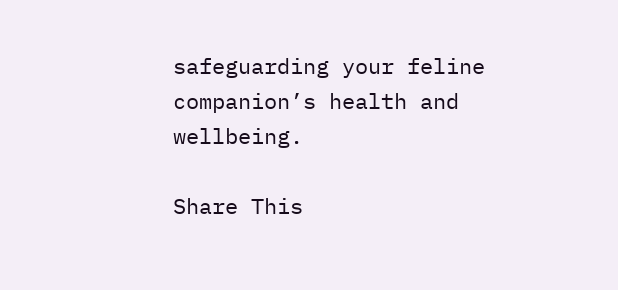safeguarding your feline companion’s health and wellbeing.

Share This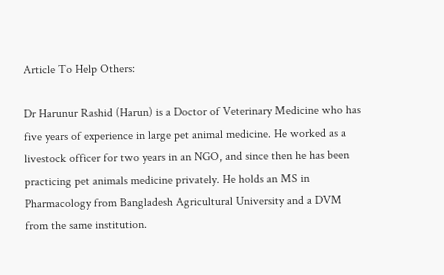Article To Help Others:

Dr Harunur Rashid (Harun) is a Doctor of Veterinary Medicine who has five years of experience in large pet animal medicine. He worked as a livestock officer for two years in an NGO, and since then he has been practicing pet animals medicine privately. He holds an MS in Pharmacology from Bangladesh Agricultural University and a DVM from the same institution.